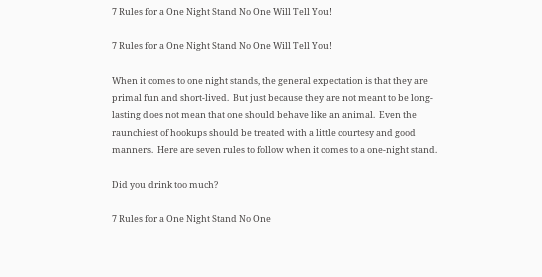7 Rules for a One Night Stand No One Will Tell You!

7 Rules for a One Night Stand No One Will Tell You!

When it comes to one night stands, the general expectation is that they are primal fun and short-lived.  But just because they are not meant to be long-lasting does not mean that one should behave like an animal.  Even the raunchiest of hookups should be treated with a little courtesy and good manners.  Here are seven rules to follow when it comes to a one-night stand.

Did you drink too much?

7 Rules for a One Night Stand No One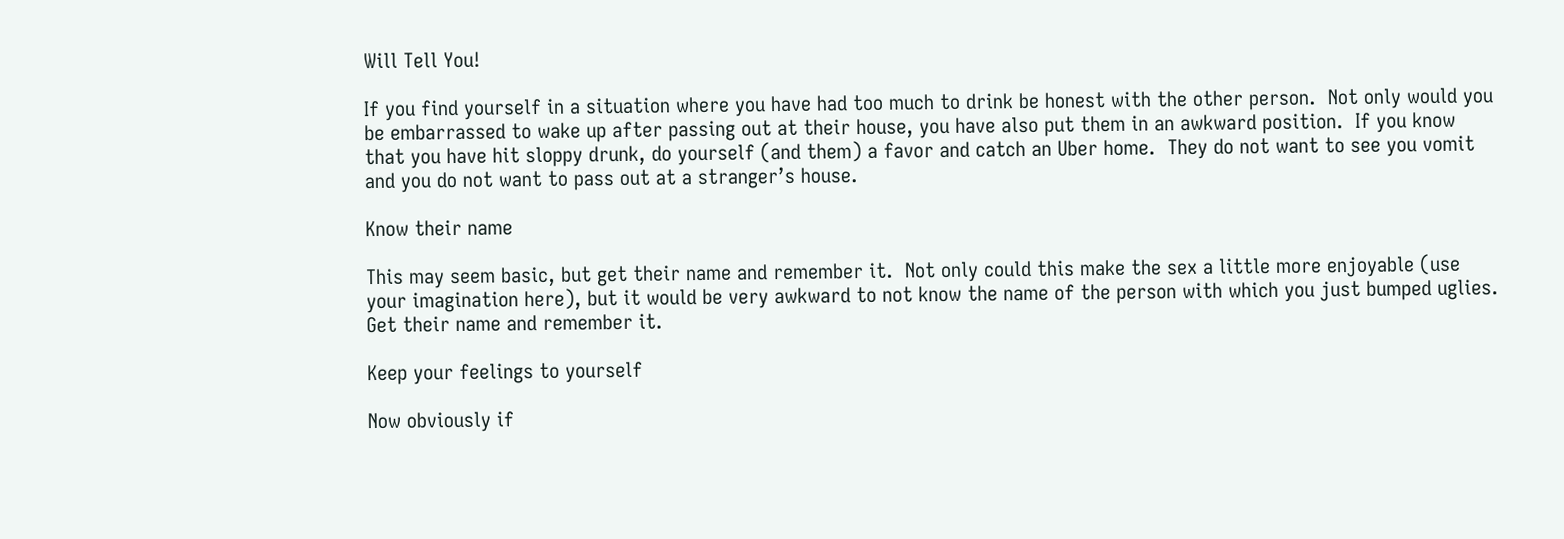Will Tell You!

If you find yourself in a situation where you have had too much to drink be honest with the other person.  Not only would you be embarrassed to wake up after passing out at their house, you have also put them in an awkward position.  If you know that you have hit sloppy drunk, do yourself (and them) a favor and catch an Uber home.  They do not want to see you vomit and you do not want to pass out at a stranger’s house.

Know their name

This may seem basic, but get their name and remember it.  Not only could this make the sex a little more enjoyable (use your imagination here), but it would be very awkward to not know the name of the person with which you just bumped uglies.  Get their name and remember it.

Keep your feelings to yourself

Now obviously if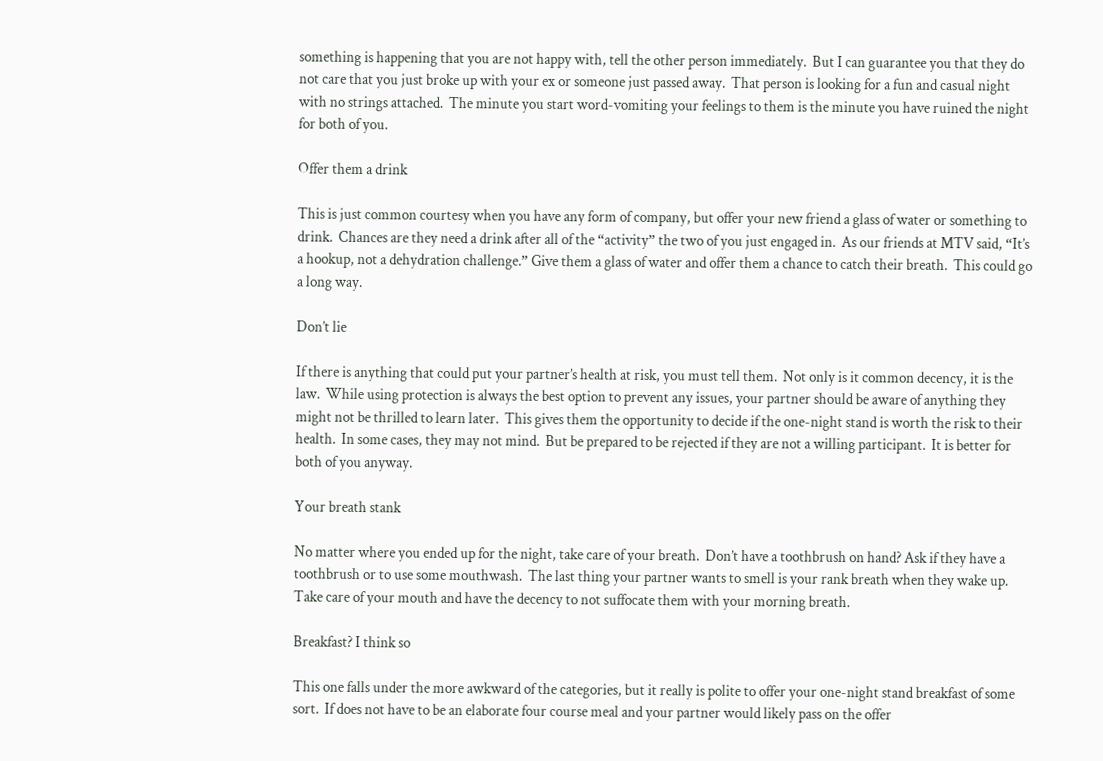something is happening that you are not happy with, tell the other person immediately.  But I can guarantee you that they do not care that you just broke up with your ex or someone just passed away.  That person is looking for a fun and casual night with no strings attached.  The minute you start word-vomiting your feelings to them is the minute you have ruined the night for both of you.

Offer them a drink

This is just common courtesy when you have any form of company, but offer your new friend a glass of water or something to drink.  Chances are they need a drink after all of the “activity” the two of you just engaged in.  As our friends at MTV said, “It’s a hookup, not a dehydration challenge.” Give them a glass of water and offer them a chance to catch their breath.  This could go a long way.

Don’t lie

If there is anything that could put your partner’s health at risk, you must tell them.  Not only is it common decency, it is the law.  While using protection is always the best option to prevent any issues, your partner should be aware of anything they might not be thrilled to learn later.  This gives them the opportunity to decide if the one-night stand is worth the risk to their health.  In some cases, they may not mind.  But be prepared to be rejected if they are not a willing participant.  It is better for both of you anyway.

Your breath stank

No matter where you ended up for the night, take care of your breath.  Don’t have a toothbrush on hand? Ask if they have a toothbrush or to use some mouthwash.  The last thing your partner wants to smell is your rank breath when they wake up.  Take care of your mouth and have the decency to not suffocate them with your morning breath.

Breakfast? I think so

This one falls under the more awkward of the categories, but it really is polite to offer your one-night stand breakfast of some sort.  If does not have to be an elaborate four course meal and your partner would likely pass on the offer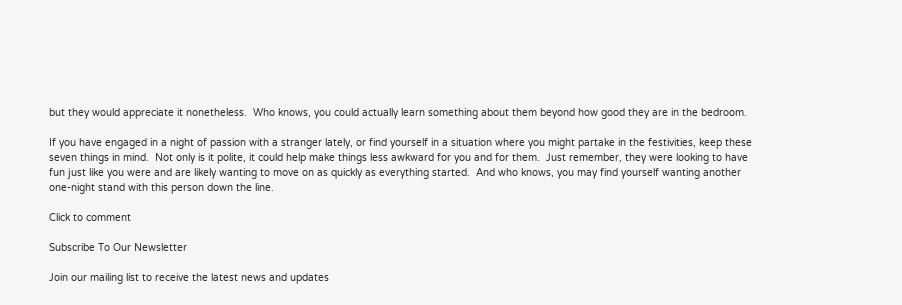but they would appreciate it nonetheless.  Who knows, you could actually learn something about them beyond how good they are in the bedroom.

If you have engaged in a night of passion with a stranger lately, or find yourself in a situation where you might partake in the festivities, keep these seven things in mind.  Not only is it polite, it could help make things less awkward for you and for them.  Just remember, they were looking to have fun just like you were and are likely wanting to move on as quickly as everything started.  And who knows, you may find yourself wanting another one-night stand with this person down the line.

Click to comment

Subscribe To Our Newsletter

Join our mailing list to receive the latest news and updates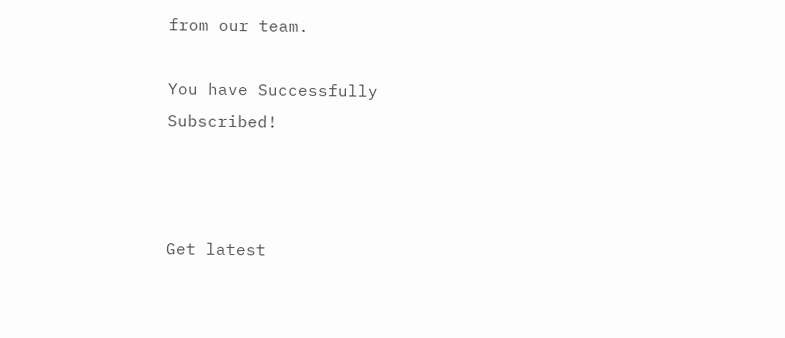from our team.

You have Successfully Subscribed!



Get latest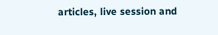articles, live session and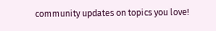community updates on topics you love!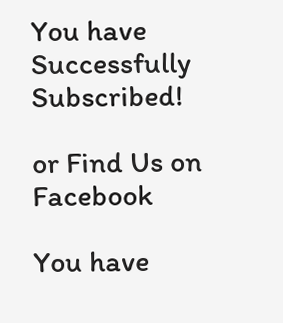You have Successfully Subscribed!

or Find Us on Facebook

You have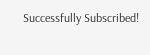Successfully Subscribed!